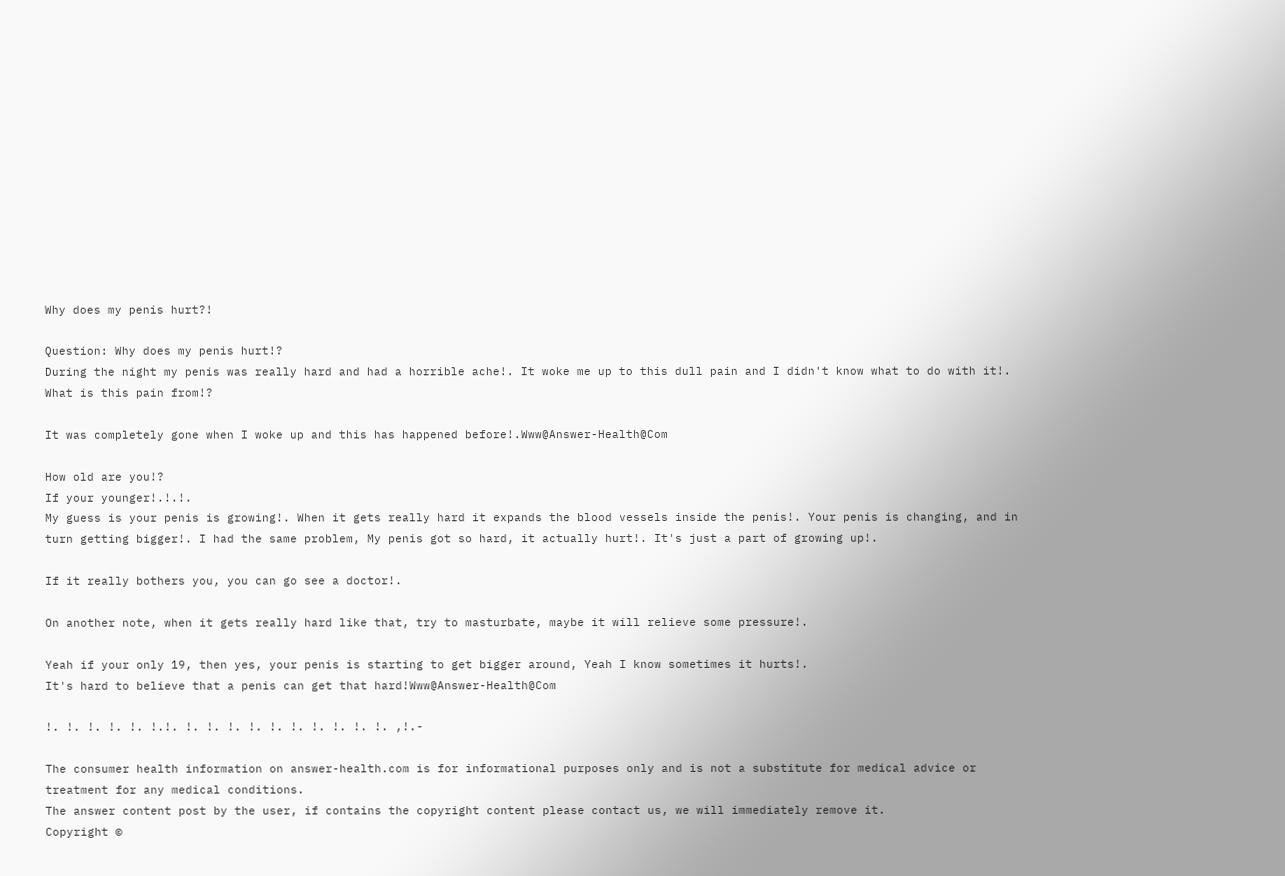Why does my penis hurt?!

Question: Why does my penis hurt!?
During the night my penis was really hard and had a horrible ache!. It woke me up to this dull pain and I didn't know what to do with it!. What is this pain from!?

It was completely gone when I woke up and this has happened before!.Www@Answer-Health@Com

How old are you!?
If your younger!.!.!.
My guess is your penis is growing!. When it gets really hard it expands the blood vessels inside the penis!. Your penis is changing, and in turn getting bigger!. I had the same problem, My penis got so hard, it actually hurt!. It's just a part of growing up!.

If it really bothers you, you can go see a doctor!.

On another note, when it gets really hard like that, try to masturbate, maybe it will relieve some pressure!.

Yeah if your only 19, then yes, your penis is starting to get bigger around, Yeah I know sometimes it hurts!.
It's hard to believe that a penis can get that hard!Www@Answer-Health@Com

!. !. !. !. !. !.!. !. !. !. !. !. !. !. !. !. !. ,!.-

The consumer health information on answer-health.com is for informational purposes only and is not a substitute for medical advice or treatment for any medical conditions.
The answer content post by the user, if contains the copyright content please contact us, we will immediately remove it.
Copyright ©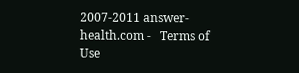2007-2011 answer-health.com -   Terms of Use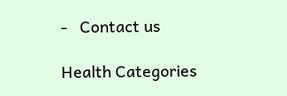-   Contact us

Health Categories